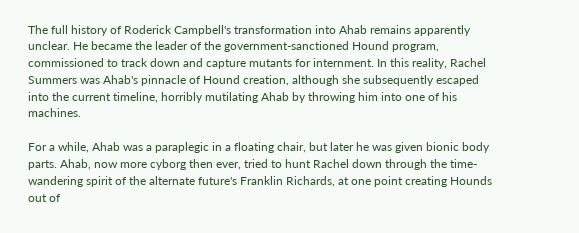The full history of Roderick Campbell's transformation into Ahab remains apparently unclear. He became the leader of the government-sanctioned Hound program, commissioned to track down and capture mutants for internment. In this reality, Rachel Summers was Ahab's pinnacle of Hound creation, although she subsequently escaped into the current timeline, horribly mutilating Ahab by throwing him into one of his machines.

For a while, Ahab was a paraplegic in a floating chair, but later he was given bionic body parts. Ahab, now more cyborg then ever, tried to hunt Rachel down through the time-wandering spirit of the alternate future's Franklin Richards, at one point creating Hounds out of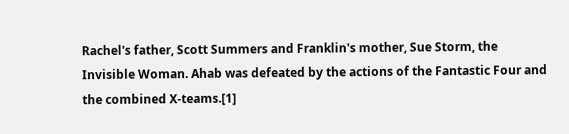Rachel's father, Scott Summers and Franklin's mother, Sue Storm, the Invisible Woman. Ahab was defeated by the actions of the Fantastic Four and the combined X-teams.[1]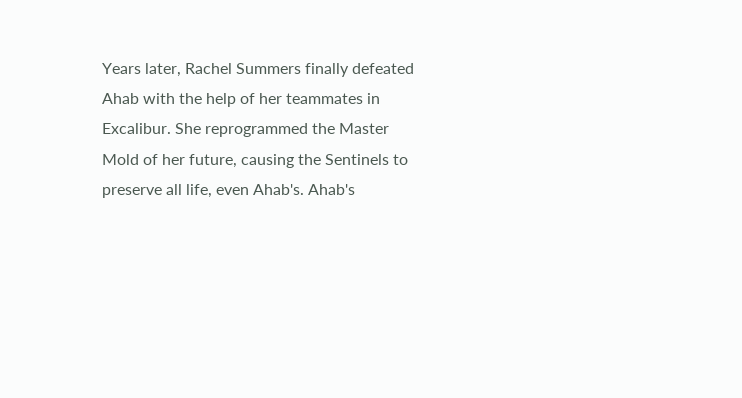Years later, Rachel Summers finally defeated Ahab with the help of her teammates in Excalibur. She reprogrammed the Master Mold of her future, causing the Sentinels to preserve all life, even Ahab's. Ahab's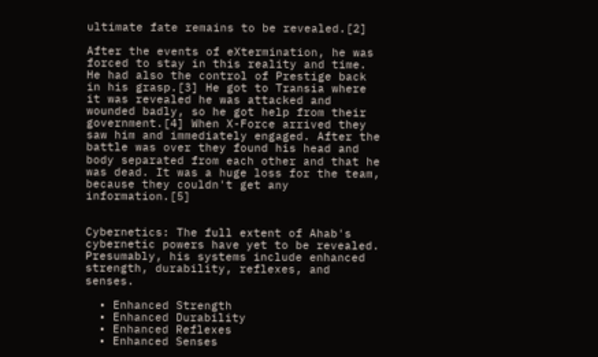ultimate fate remains to be revealed.[2]

After the events of eXtermination, he was forced to stay in this reality and time. He had also the control of Prestige back in his grasp.[3] He got to Transia where it was revealed he was attacked and wounded badly, so he got help from their government.[4] When X-Force arrived they saw him and immediately engaged. After the battle was over they found his head and body separated from each other and that he was dead. It was a huge loss for the team, because they couldn't get any information.[5]


Cybernetics: The full extent of Ahab's cybernetic powers have yet to be revealed. Presumably, his systems include enhanced strength, durability, reflexes, and senses.

  • Enhanced Strength
  • Enhanced Durability
  • Enhanced Reflexes
  • Enhanced Senses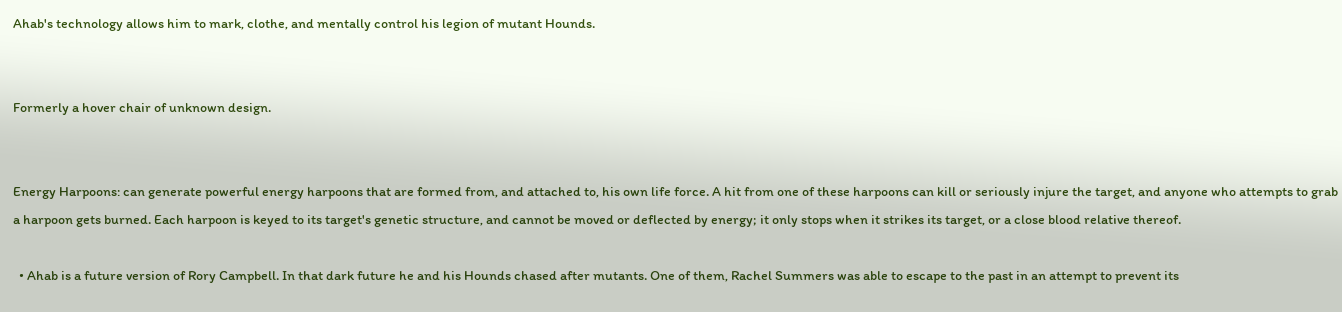Ahab's technology allows him to mark, clothe, and mentally control his legion of mutant Hounds.


Formerly a hover chair of unknown design.


Energy Harpoons: can generate powerful energy harpoons that are formed from, and attached to, his own life force. A hit from one of these harpoons can kill or seriously injure the target, and anyone who attempts to grab a harpoon gets burned. Each harpoon is keyed to its target's genetic structure, and cannot be moved or deflected by energy; it only stops when it strikes its target, or a close blood relative thereof.

  • Ahab is a future version of Rory Campbell. In that dark future he and his Hounds chased after mutants. One of them, Rachel Summers was able to escape to the past in an attempt to prevent its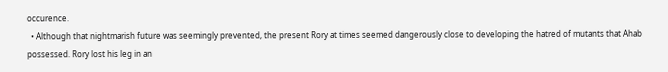occurence.
  • Although that nightmarish future was seemingly prevented, the present Rory at times seemed dangerously close to developing the hatred of mutants that Ahab possessed. Rory lost his leg in an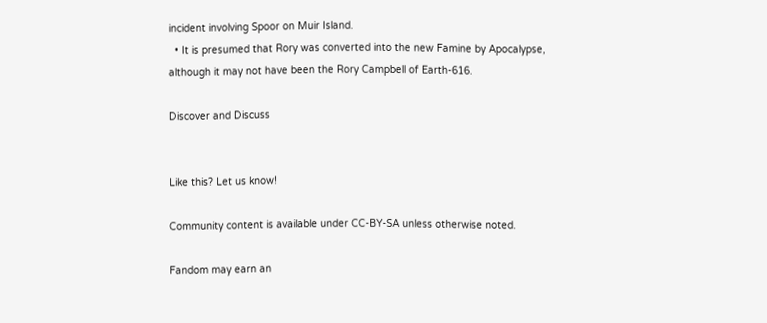incident involving Spoor on Muir Island.
  • It is presumed that Rory was converted into the new Famine by Apocalypse, although it may not have been the Rory Campbell of Earth-616.

Discover and Discuss


Like this? Let us know!

Community content is available under CC-BY-SA unless otherwise noted.

Fandom may earn an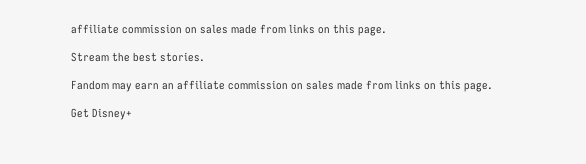affiliate commission on sales made from links on this page.

Stream the best stories.

Fandom may earn an affiliate commission on sales made from links on this page.

Get Disney+